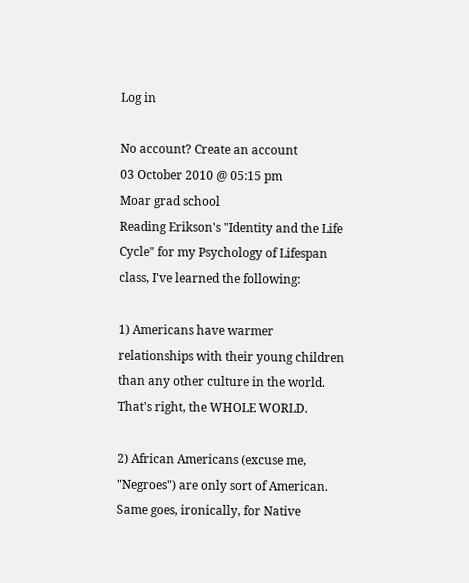Log in

No account? Create an account
03 October 2010 @ 05:15 pm
Moar grad school
Reading Erikson's "Identity and the Life Cycle" for my Psychology of Lifespan class, I've learned the following:

1) Americans have warmer relationships with their young children than any other culture in the world. That's right, the WHOLE WORLD.

2) African Americans (excuse me, "Negroes") are only sort of American. Same goes, ironically, for Native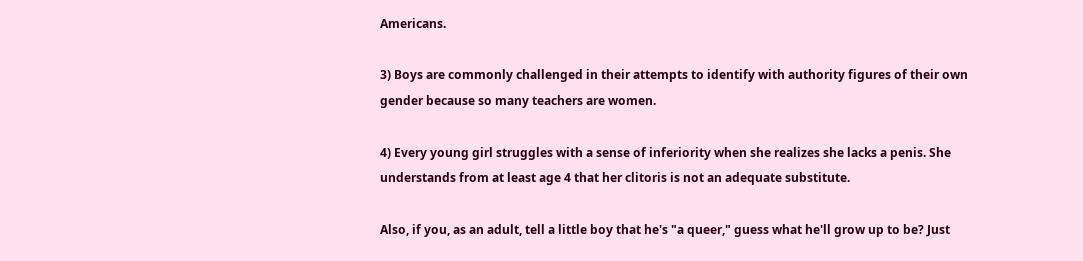Americans.

3) Boys are commonly challenged in their attempts to identify with authority figures of their own gender because so many teachers are women.

4) Every young girl struggles with a sense of inferiority when she realizes she lacks a penis. She understands from at least age 4 that her clitoris is not an adequate substitute.

Also, if you, as an adult, tell a little boy that he's "a queer," guess what he'll grow up to be? Just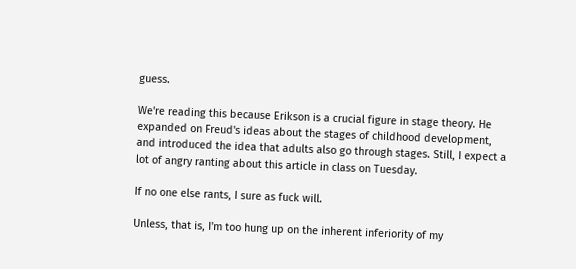guess.

We're reading this because Erikson is a crucial figure in stage theory. He expanded on Freud's ideas about the stages of childhood development, and introduced the idea that adults also go through stages. Still, I expect a lot of angry ranting about this article in class on Tuesday.

If no one else rants, I sure as fuck will.

Unless, that is, I'm too hung up on the inherent inferiority of my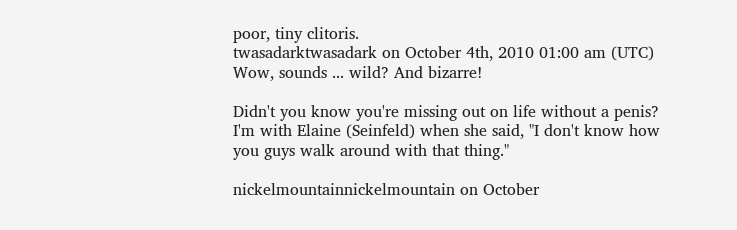poor, tiny clitoris.
twasadarktwasadark on October 4th, 2010 01:00 am (UTC)
Wow, sounds ... wild? And bizarre!

Didn't you know you're missing out on life without a penis? I'm with Elaine (Seinfeld) when she said, "I don't know how you guys walk around with that thing."

nickelmountainnickelmountain on October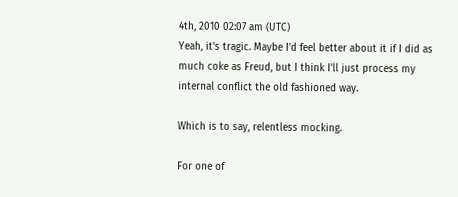4th, 2010 02:07 am (UTC)
Yeah, it's tragic. Maybe I'd feel better about it if I did as much coke as Freud, but I think I'll just process my internal conflict the old fashioned way.

Which is to say, relentless mocking.

For one of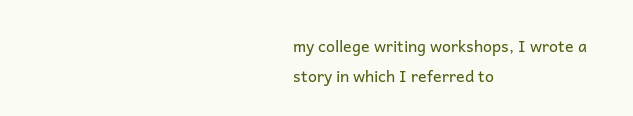my college writing workshops, I wrote a story in which I referred to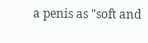a penis as "soft and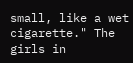small, like a wet cigarette." The girls in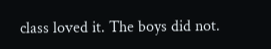class loved it. The boys did not.